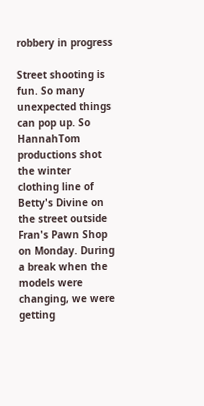robbery in progress

Street shooting is fun. So many unexpected things can pop up. So HannahTom productions shot the winter clothing line of Betty's Divine on the street outside Fran's Pawn Shop on Monday. During a break when the models were changing, we were getting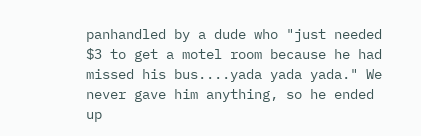panhandled by a dude who "just needed $3 to get a motel room because he had missed his bus....yada yada yada." We never gave him anything, so he ended up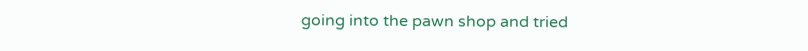going into the pawn shop and tried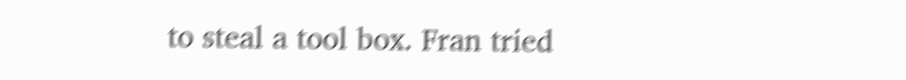to steal a tool box. Fran tried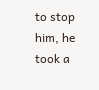to stop him, he took a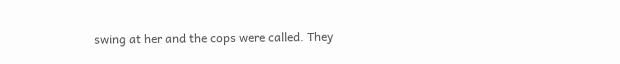swing at her and the cops were called. They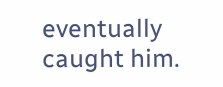eventually caught him.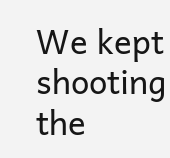We kept shooting the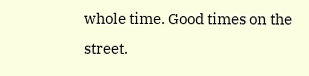whole time. Good times on the street.